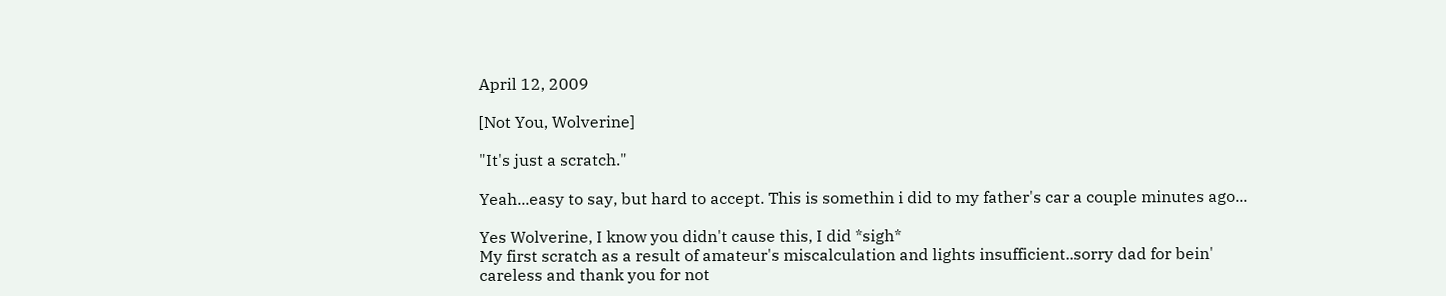April 12, 2009

[Not You, Wolverine]

"It's just a scratch."

Yeah...easy to say, but hard to accept. This is somethin i did to my father's car a couple minutes ago...

Yes Wolverine, I know you didn't cause this, I did *sigh*
My first scratch as a result of amateur's miscalculation and lights insufficient..sorry dad for bein' careless and thank you for not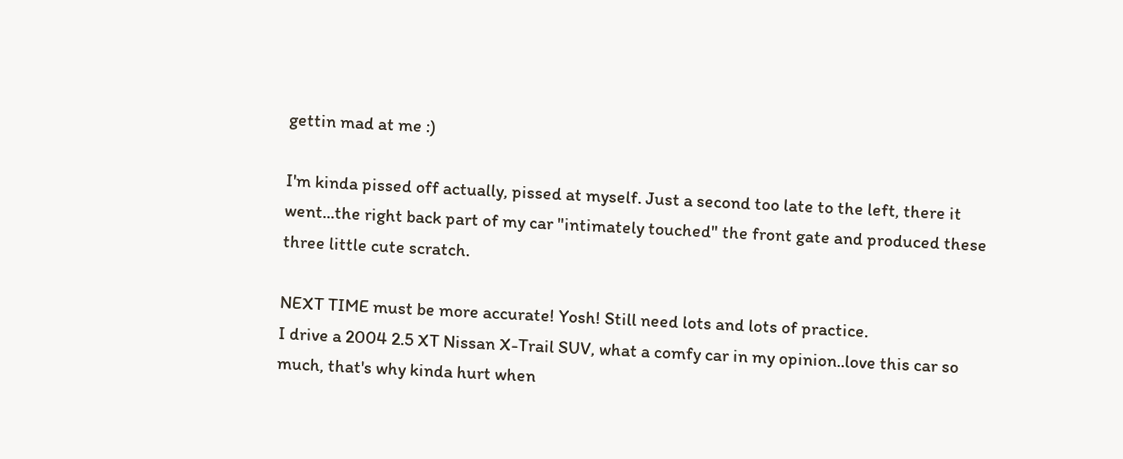gettin mad at me :)

I'm kinda pissed off actually, pissed at myself. Just a second too late to the left, there it went...the right back part of my car "intimately touched" the front gate and produced these three little cute scratch.

NEXT TIME must be more accurate! Yosh! Still need lots and lots of practice.
I drive a 2004 2.5 XT Nissan X-Trail SUV, what a comfy car in my opinion..love this car so much, that's why kinda hurt when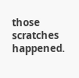those scratches happened.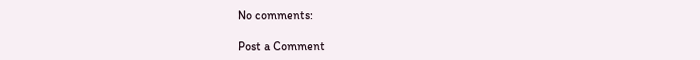No comments:

Post a Comment